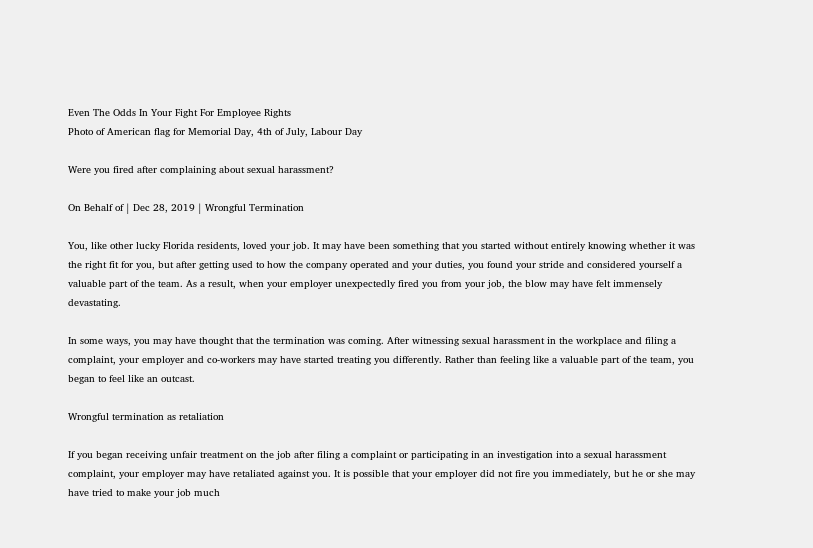Even The Odds In Your Fight For Employee Rights
Photo of American flag for Memorial Day, 4th of July, Labour Day

Were you fired after complaining about sexual harassment?

On Behalf of | Dec 28, 2019 | Wrongful Termination

You, like other lucky Florida residents, loved your job. It may have been something that you started without entirely knowing whether it was the right fit for you, but after getting used to how the company operated and your duties, you found your stride and considered yourself a valuable part of the team. As a result, when your employer unexpectedly fired you from your job, the blow may have felt immensely devastating.

In some ways, you may have thought that the termination was coming. After witnessing sexual harassment in the workplace and filing a complaint, your employer and co-workers may have started treating you differently. Rather than feeling like a valuable part of the team, you began to feel like an outcast.

Wrongful termination as retaliation

If you began receiving unfair treatment on the job after filing a complaint or participating in an investigation into a sexual harassment complaint, your employer may have retaliated against you. It is possible that your employer did not fire you immediately, but he or she may have tried to make your job much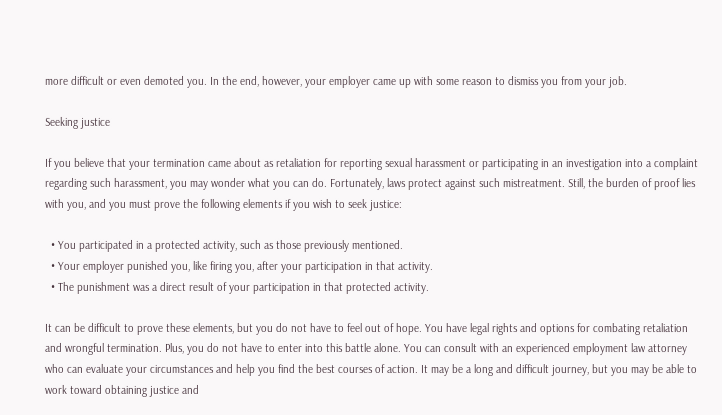more difficult or even demoted you. In the end, however, your employer came up with some reason to dismiss you from your job.

Seeking justice

If you believe that your termination came about as retaliation for reporting sexual harassment or participating in an investigation into a complaint regarding such harassment, you may wonder what you can do. Fortunately, laws protect against such mistreatment. Still, the burden of proof lies with you, and you must prove the following elements if you wish to seek justice:

  • You participated in a protected activity, such as those previously mentioned.
  • Your employer punished you, like firing you, after your participation in that activity.
  • The punishment was a direct result of your participation in that protected activity.

It can be difficult to prove these elements, but you do not have to feel out of hope. You have legal rights and options for combating retaliation and wrongful termination. Plus, you do not have to enter into this battle alone. You can consult with an experienced employment law attorney who can evaluate your circumstances and help you find the best courses of action. It may be a long and difficult journey, but you may be able to work toward obtaining justice and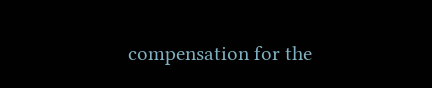compensation for the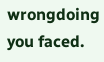wrongdoing you faced.